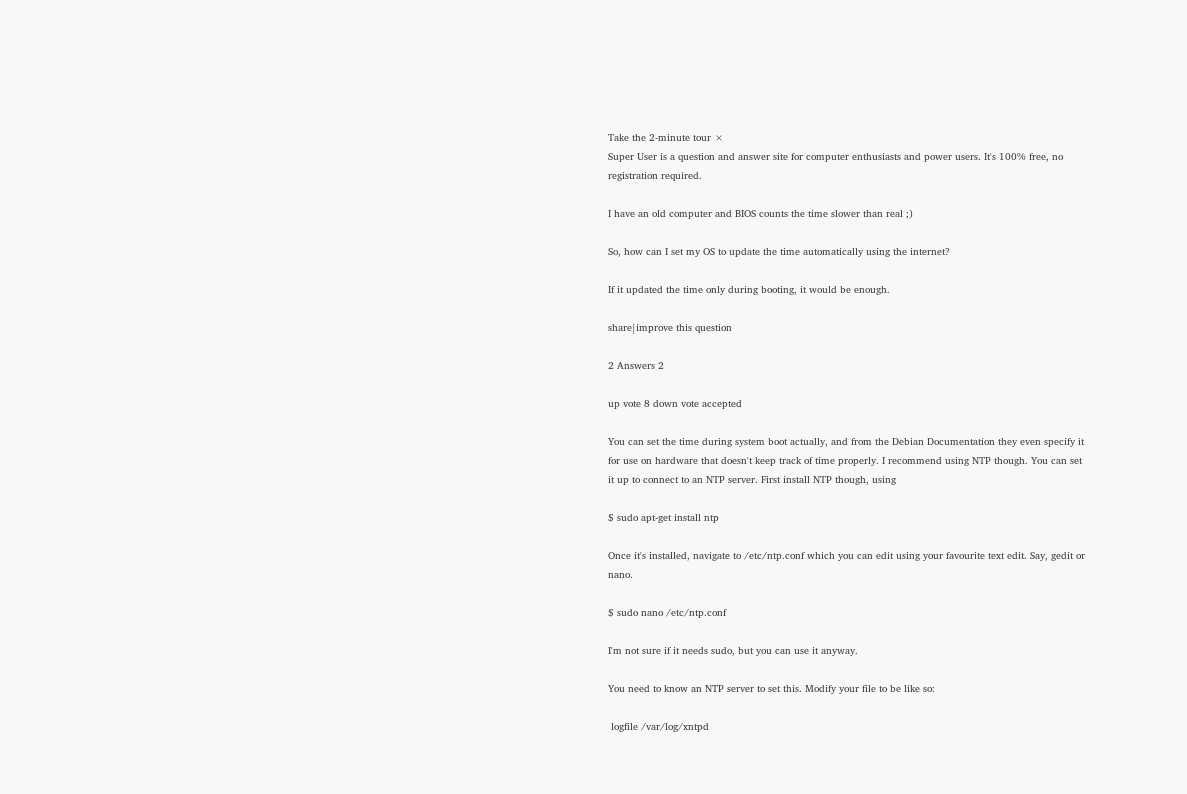Take the 2-minute tour ×
Super User is a question and answer site for computer enthusiasts and power users. It's 100% free, no registration required.

I have an old computer and BIOS counts the time slower than real ;)

So, how can I set my OS to update the time automatically using the internet?

If it updated the time only during booting, it would be enough.

share|improve this question

2 Answers 2

up vote 8 down vote accepted

You can set the time during system boot actually, and from the Debian Documentation they even specify it for use on hardware that doesn't keep track of time properly. I recommend using NTP though. You can set it up to connect to an NTP server. First install NTP though, using

$ sudo apt-get install ntp

Once it's installed, navigate to /etc/ntp.conf which you can edit using your favourite text edit. Say, gedit or nano.

$ sudo nano /etc/ntp.conf

I'm not sure if it needs sudo, but you can use it anyway.

You need to know an NTP server to set this. Modify your file to be like so:

 logfile /var/log/xntpd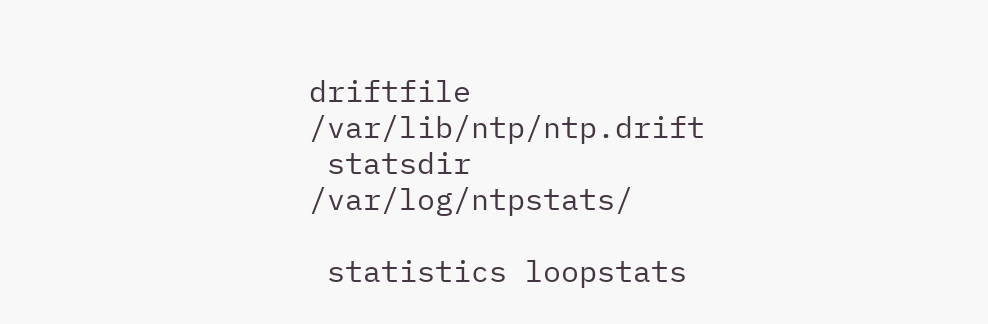driftfile /var/lib/ntp/ntp.drift
 statsdir /var/log/ntpstats/

 statistics loopstats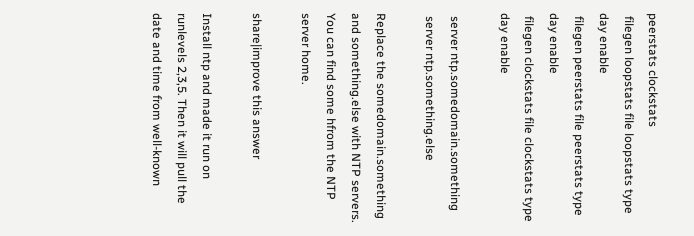peerstats clockstats
 filegen loopstats file loopstats type day enable
 filegen peerstats file peerstats type day enable
 filegen clockstats file clockstats type day enable

 server ntp.somedomain.something
 server ntp.something.else

Replace the somedomain.something and something.else with NTP servers. You can find some hfrom the NTP server home.

share|improve this answer

Install ntp and made it run on runlevels 2,3,5. Then it will pull the date and time from well-known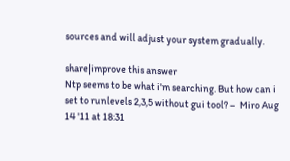sources and will adjust your system gradually.

share|improve this answer
Ntp seems to be what i'm searching. But how can i set to runlevels 2,3,5 without gui tool? –  Miro Aug 14 '11 at 18:31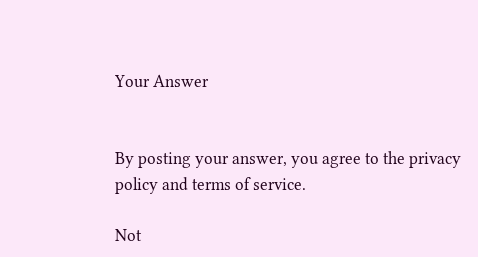Your Answer


By posting your answer, you agree to the privacy policy and terms of service.

Not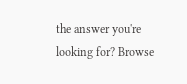the answer you're looking for? Browse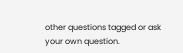other questions tagged or ask your own question.